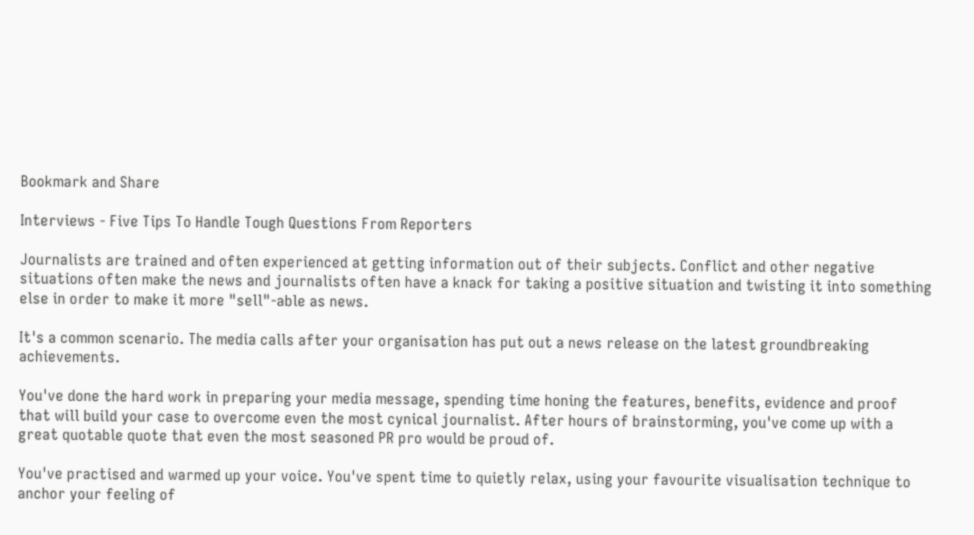Bookmark and Share

Interviews - Five Tips To Handle Tough Questions From Reporters

Journalists are trained and often experienced at getting information out of their subjects. Conflict and other negative situations often make the news and journalists often have a knack for taking a positive situation and twisting it into something else in order to make it more "sell"-able as news.

It's a common scenario. The media calls after your organisation has put out a news release on the latest groundbreaking achievements.

You've done the hard work in preparing your media message, spending time honing the features, benefits, evidence and proof that will build your case to overcome even the most cynical journalist. After hours of brainstorming, you've come up with a great quotable quote that even the most seasoned PR pro would be proud of.

You've practised and warmed up your voice. You've spent time to quietly relax, using your favourite visualisation technique to anchor your feeling of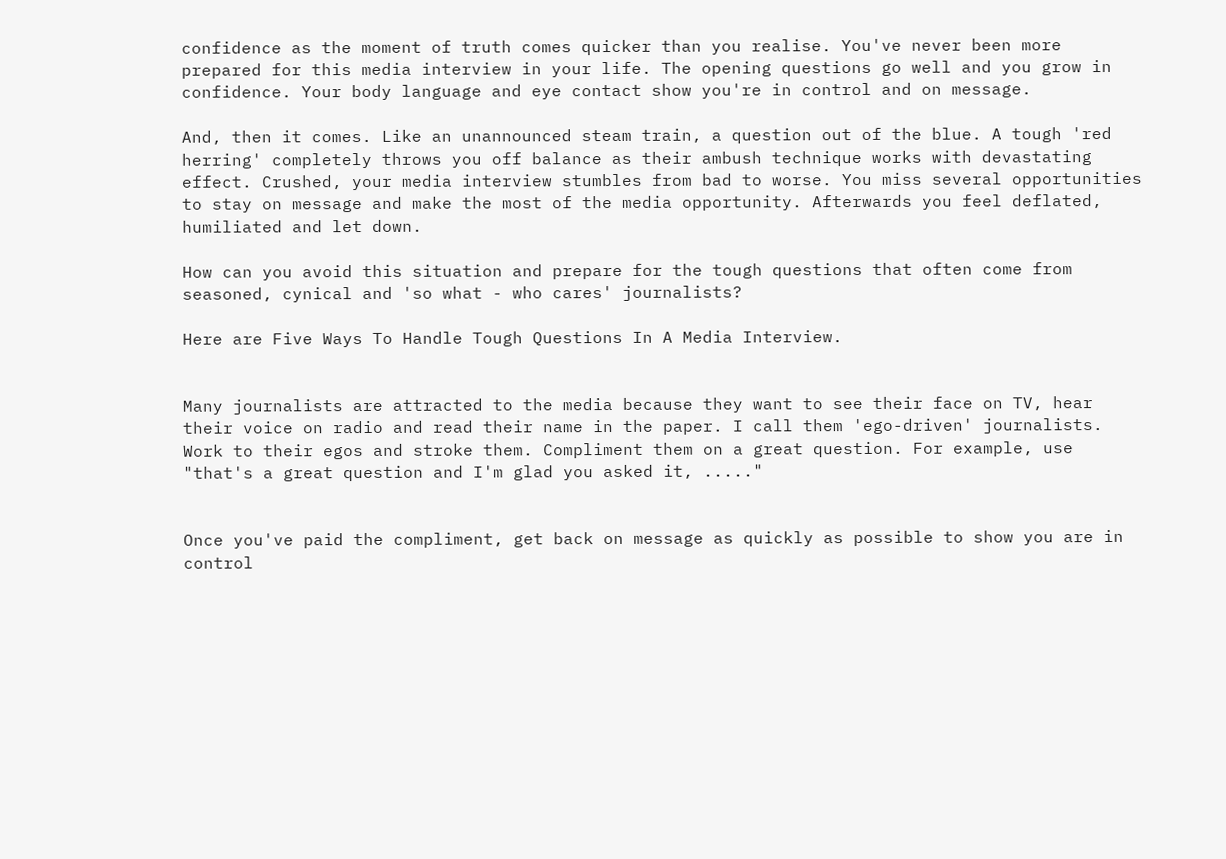confidence as the moment of truth comes quicker than you realise. You've never been more prepared for this media interview in your life. The opening questions go well and you grow in confidence. Your body language and eye contact show you're in control and on message.

And, then it comes. Like an unannounced steam train, a question out of the blue. A tough 'red herring' completely throws you off balance as their ambush technique works with devastating effect. Crushed, your media interview stumbles from bad to worse. You miss several opportunities to stay on message and make the most of the media opportunity. Afterwards you feel deflated, humiliated and let down.

How can you avoid this situation and prepare for the tough questions that often come from seasoned, cynical and 'so what - who cares' journalists?

Here are Five Ways To Handle Tough Questions In A Media Interview.


Many journalists are attracted to the media because they want to see their face on TV, hear their voice on radio and read their name in the paper. I call them 'ego-driven' journalists. Work to their egos and stroke them. Compliment them on a great question. For example, use "that's a great question and I'm glad you asked it, ....."


Once you've paid the compliment, get back on message as quickly as possible to show you are in control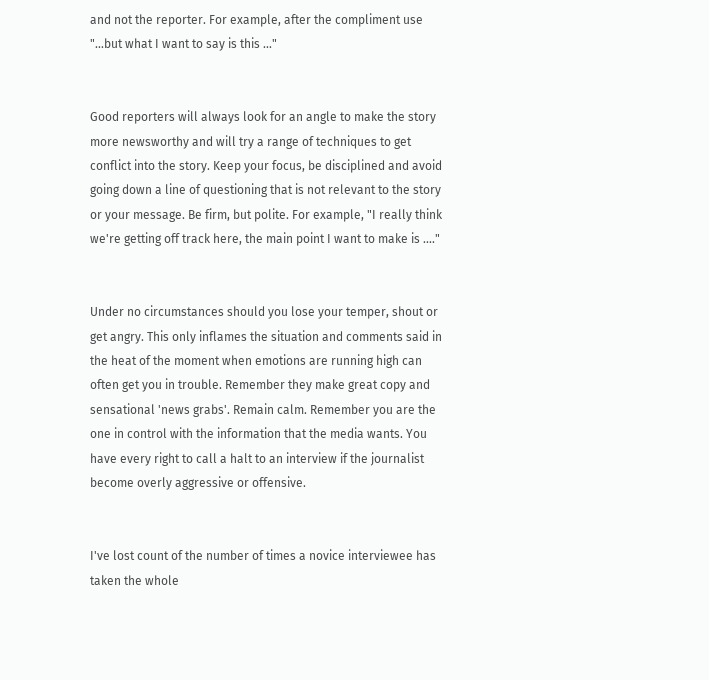and not the reporter. For example, after the compliment use "...but what I want to say is this ..."


Good reporters will always look for an angle to make the story more newsworthy and will try a range of techniques to get conflict into the story. Keep your focus, be disciplined and avoid going down a line of questioning that is not relevant to the story or your message. Be firm, but polite. For example, "I really think we're getting off track here, the main point I want to make is ...."


Under no circumstances should you lose your temper, shout or get angry. This only inflames the situation and comments said in the heat of the moment when emotions are running high can often get you in trouble. Remember they make great copy and sensational 'news grabs'. Remain calm. Remember you are the one in control with the information that the media wants. You have every right to call a halt to an interview if the journalist become overly aggressive or offensive.


I've lost count of the number of times a novice interviewee has taken the whole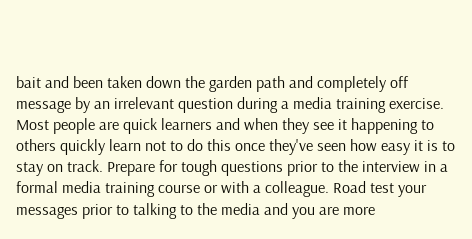bait and been taken down the garden path and completely off message by an irrelevant question during a media training exercise. Most people are quick learners and when they see it happening to others quickly learn not to do this once they've seen how easy it is to stay on track. Prepare for tough questions prior to the interview in a formal media training course or with a colleague. Road test your messages prior to talking to the media and you are more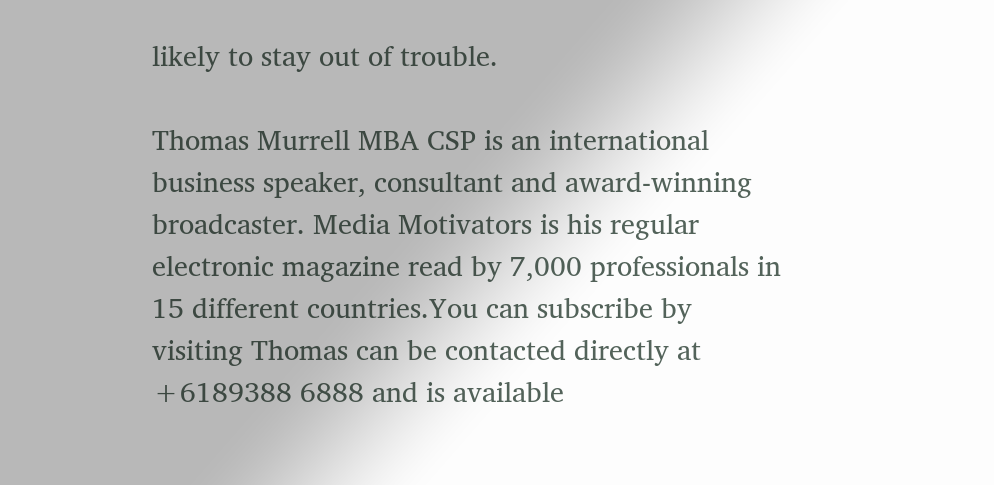likely to stay out of trouble.

Thomas Murrell MBA CSP is an international business speaker, consultant and award-winning broadcaster. Media Motivators is his regular electronic magazine read by 7,000 professionals in 15 different countries.You can subscribe by visiting Thomas can be contacted directly at +6189388 6888 and is available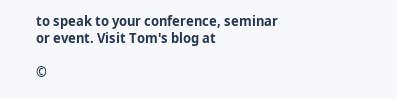to speak to your conference, seminar or event. Visit Tom's blog at

©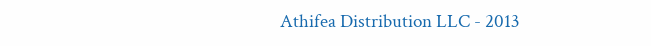Athifea Distribution LLC - 2013